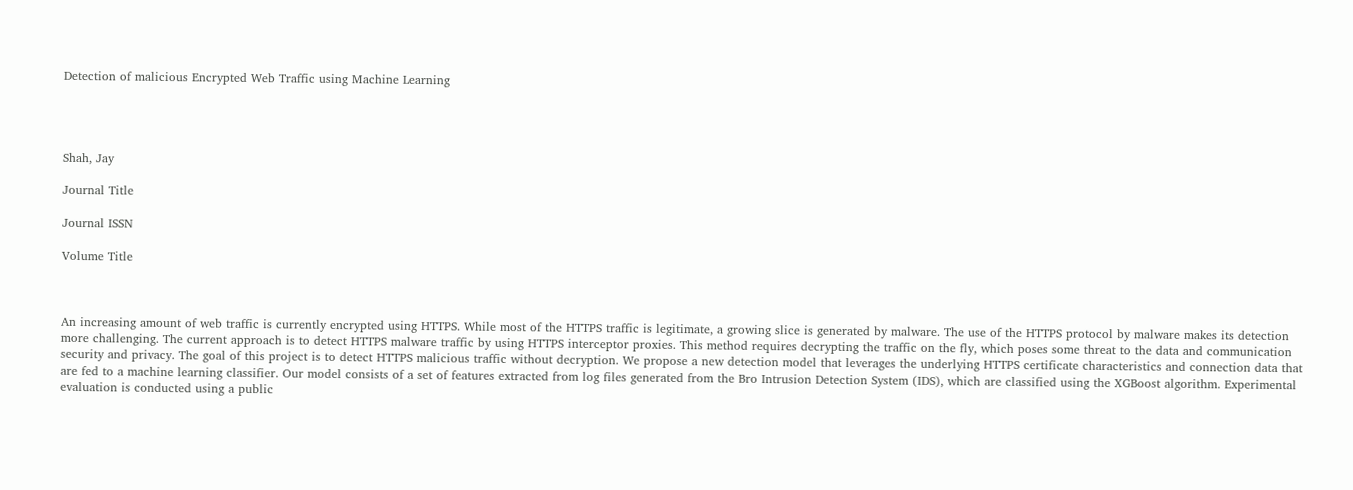Detection of malicious Encrypted Web Traffic using Machine Learning




Shah, Jay

Journal Title

Journal ISSN

Volume Title



An increasing amount of web traffic is currently encrypted using HTTPS. While most of the HTTPS traffic is legitimate, a growing slice is generated by malware. The use of the HTTPS protocol by malware makes its detection more challenging. The current approach is to detect HTTPS malware traffic by using HTTPS interceptor proxies. This method requires decrypting the traffic on the fly, which poses some threat to the data and communication security and privacy. The goal of this project is to detect HTTPS malicious traffic without decryption. We propose a new detection model that leverages the underlying HTTPS certificate characteristics and connection data that are fed to a machine learning classifier. Our model consists of a set of features extracted from log files generated from the Bro Intrusion Detection System (IDS), which are classified using the XGBoost algorithm. Experimental evaluation is conducted using a public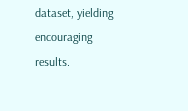dataset, yielding encouraging results.